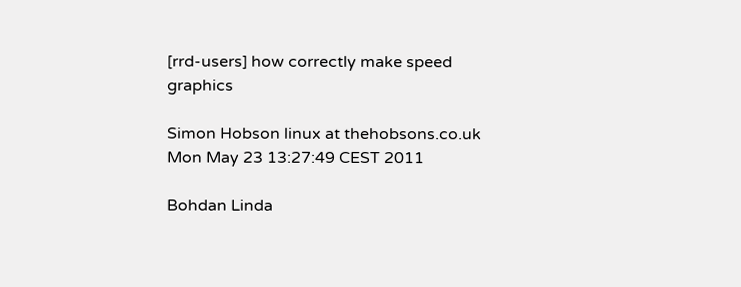[rrd-users] how correctly make speed graphics

Simon Hobson linux at thehobsons.co.uk
Mon May 23 13:27:49 CEST 2011

Bohdan Linda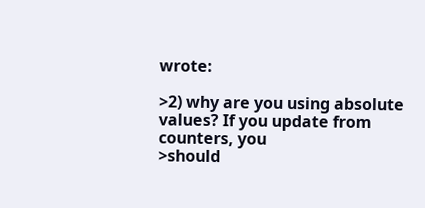wrote:

>2) why are you using absolute values? If you update from counters, you
>should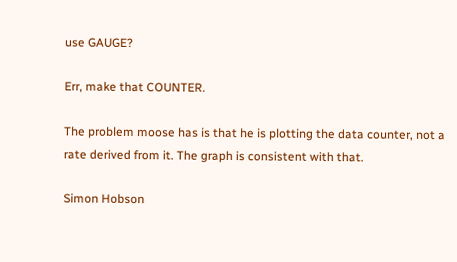use GAUGE?

Err, make that COUNTER.

The problem moose has is that he is plotting the data counter, not a
rate derived from it. The graph is consistent with that.

Simon Hobson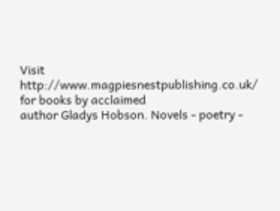Visit http://www.magpiesnestpublishing.co.uk/ for books by acclaimed
author Gladys Hobson. Novels - poetry -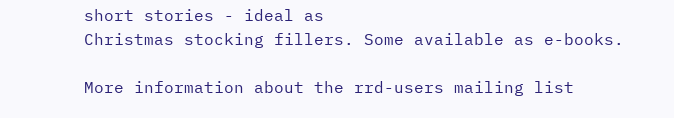short stories - ideal as
Christmas stocking fillers. Some available as e-books.

More information about the rrd-users mailing list